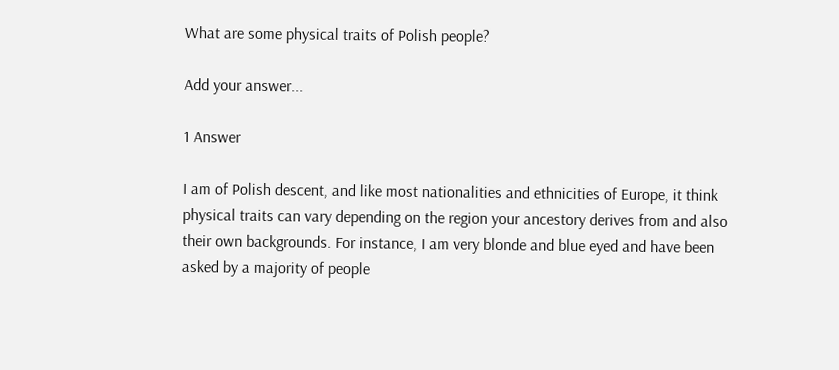What are some physical traits of Polish people?

Add your answer...

1 Answer

I am of Polish descent, and like most nationalities and ethnicities of Europe, it think physical traits can vary depending on the region your ancestory derives from and also their own backgrounds. For instance, I am very blonde and blue eyed and have been asked by a majority of people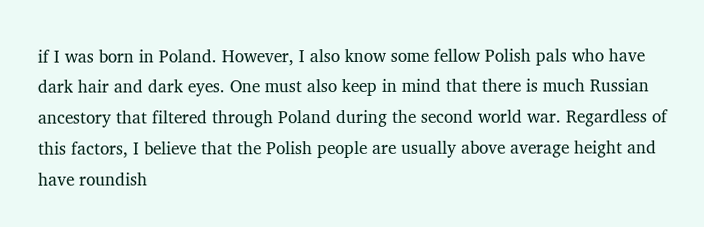if I was born in Poland. However, I also know some fellow Polish pals who have dark hair and dark eyes. One must also keep in mind that there is much Russian ancestory that filtered through Poland during the second world war. Regardless of this factors, I believe that the Polish people are usually above average height and have roundish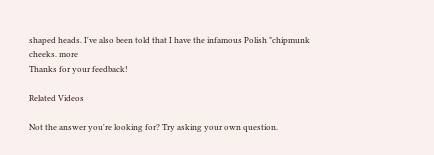shaped heads. I've also been told that I have the infamous Polish "chipmunk cheeks. more
Thanks for your feedback!

Related Videos

Not the answer you're looking for? Try asking your own question.